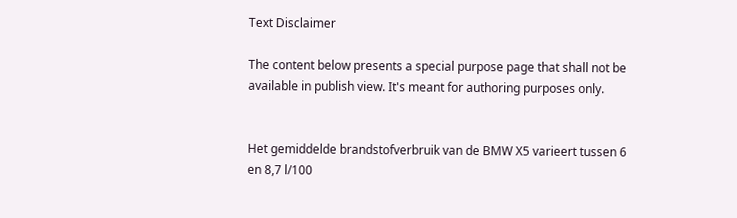Text Disclaimer

The content below presents a special purpose page that shall not be available in publish view. It's meant for authoring purposes only.


Het gemiddelde brandstofverbruik van de BMW X5 varieert tussen 6 en 8,7 l/100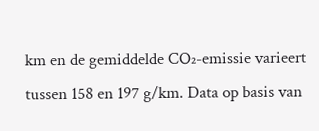km en de gemiddelde CO₂-emissie varieert tussen 158 en 197 g/km. Data op basis van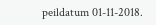peildatum 01-11-2018.